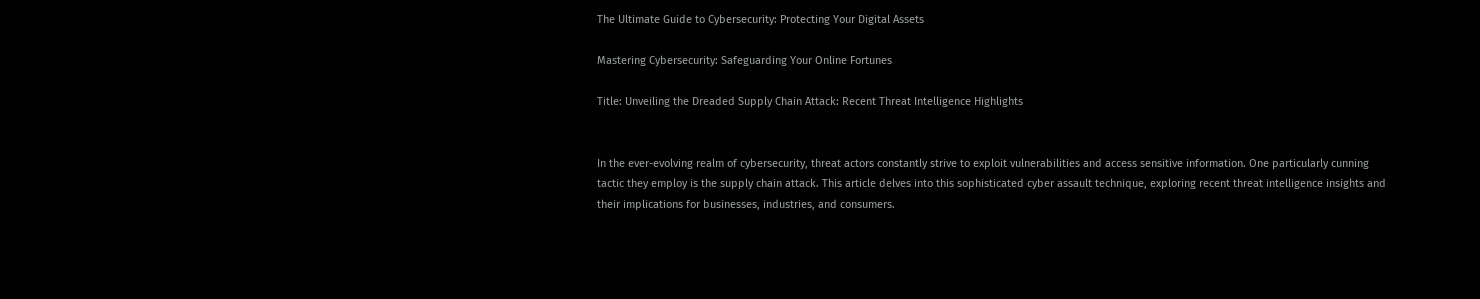The Ultimate Guide to Cybersecurity: Protecting Your Digital Assets

Mastering Cybersecurity: Safeguarding Your Online Fortunes

Title: Unveiling the Dreaded Supply Chain Attack: Recent Threat Intelligence Highlights


In the ever-evolving realm of cybersecurity, threat actors constantly strive to exploit vulnerabilities and access sensitive information. One particularly cunning tactic they employ is the supply chain attack. This article delves into this sophisticated cyber assault technique, exploring recent threat intelligence insights and their implications for businesses, industries, and consumers.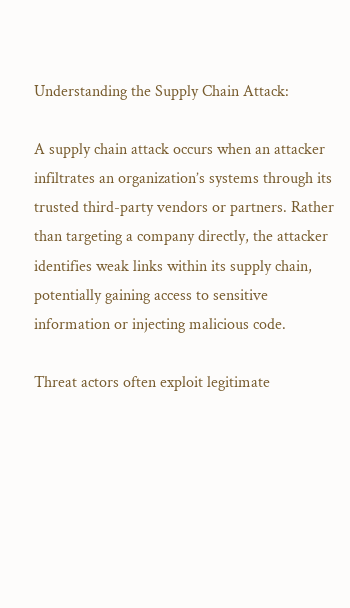Understanding the Supply Chain Attack:

A supply chain attack occurs when an attacker infiltrates an organization’s systems through its trusted third-party vendors or partners. Rather than targeting a company directly, the attacker identifies weak links within its supply chain, potentially gaining access to sensitive information or injecting malicious code.

Threat actors often exploit legitimate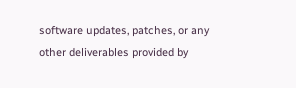software updates, patches, or any other deliverables provided by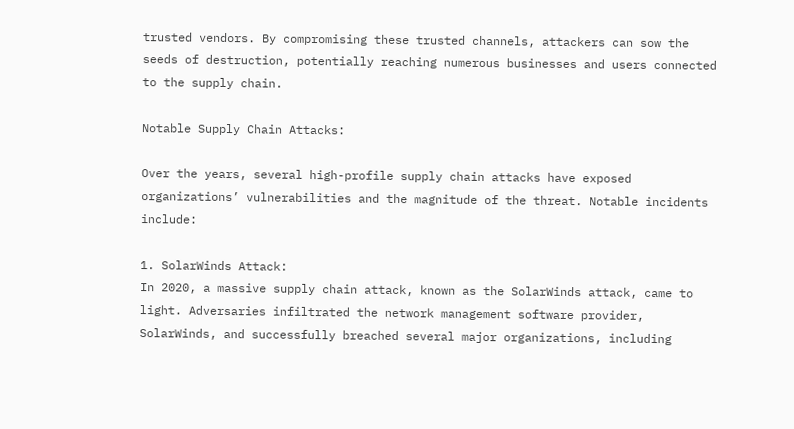trusted vendors. By compromising these trusted channels, attackers can sow the seeds of destruction, potentially reaching numerous businesses and users connected to the supply chain.

Notable Supply Chain Attacks:

Over the years, several high-profile supply chain attacks have exposed organizations’ vulnerabilities and the magnitude of the threat. Notable incidents include:

1. SolarWinds Attack:
In 2020, a massive supply chain attack, known as the SolarWinds attack, came to light. Adversaries infiltrated the network management software provider, SolarWinds, and successfully breached several major organizations, including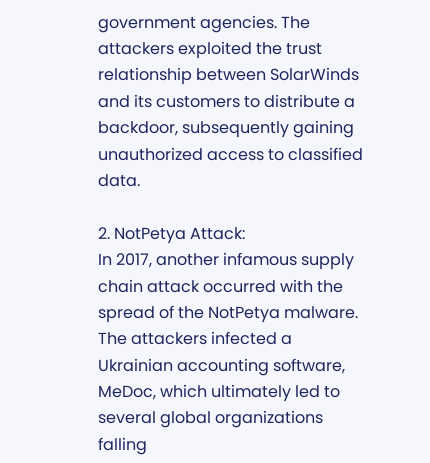government agencies. The attackers exploited the trust relationship between SolarWinds and its customers to distribute a backdoor, subsequently gaining unauthorized access to classified data.

2. NotPetya Attack:
In 2017, another infamous supply chain attack occurred with the spread of the NotPetya malware. The attackers infected a Ukrainian accounting software, MeDoc, which ultimately led to several global organizations falling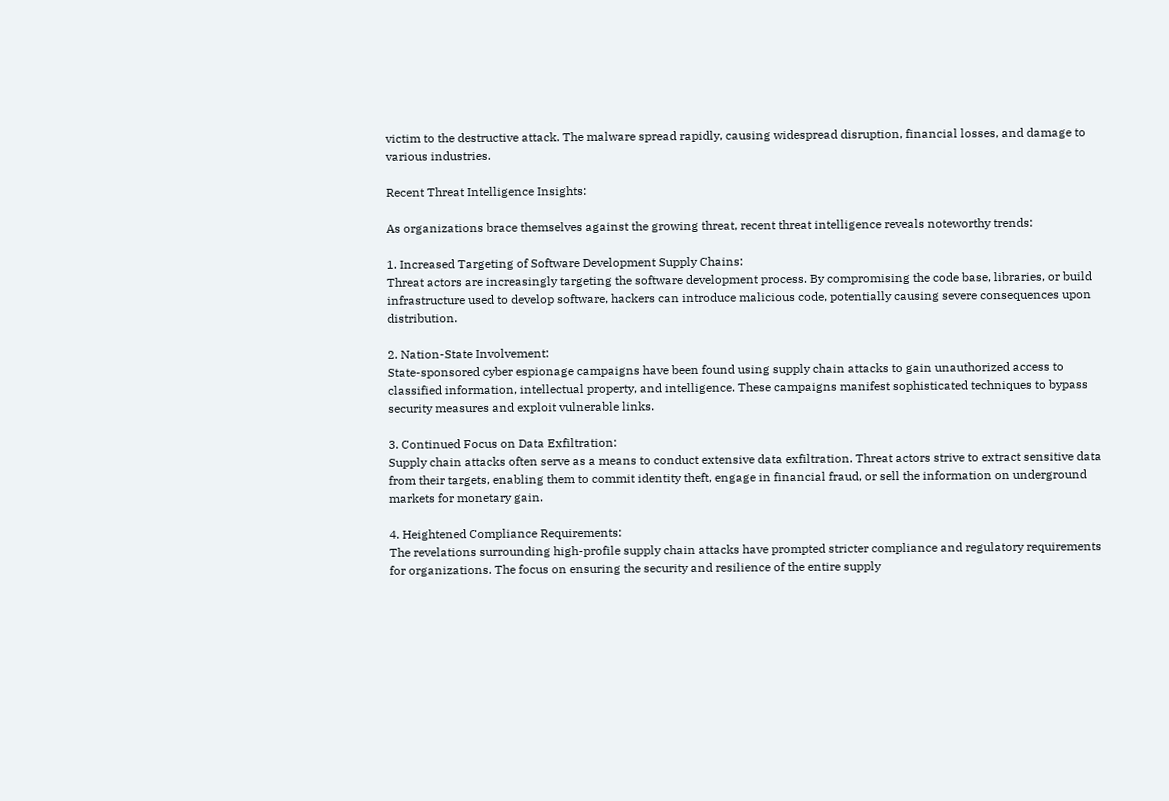victim to the destructive attack. The malware spread rapidly, causing widespread disruption, financial losses, and damage to various industries.

Recent Threat Intelligence Insights:

As organizations brace themselves against the growing threat, recent threat intelligence reveals noteworthy trends:

1. Increased Targeting of Software Development Supply Chains:
Threat actors are increasingly targeting the software development process. By compromising the code base, libraries, or build infrastructure used to develop software, hackers can introduce malicious code, potentially causing severe consequences upon distribution.

2. Nation-State Involvement:
State-sponsored cyber espionage campaigns have been found using supply chain attacks to gain unauthorized access to classified information, intellectual property, and intelligence. These campaigns manifest sophisticated techniques to bypass security measures and exploit vulnerable links.

3. Continued Focus on Data Exfiltration:
Supply chain attacks often serve as a means to conduct extensive data exfiltration. Threat actors strive to extract sensitive data from their targets, enabling them to commit identity theft, engage in financial fraud, or sell the information on underground markets for monetary gain.

4. Heightened Compliance Requirements:
The revelations surrounding high-profile supply chain attacks have prompted stricter compliance and regulatory requirements for organizations. The focus on ensuring the security and resilience of the entire supply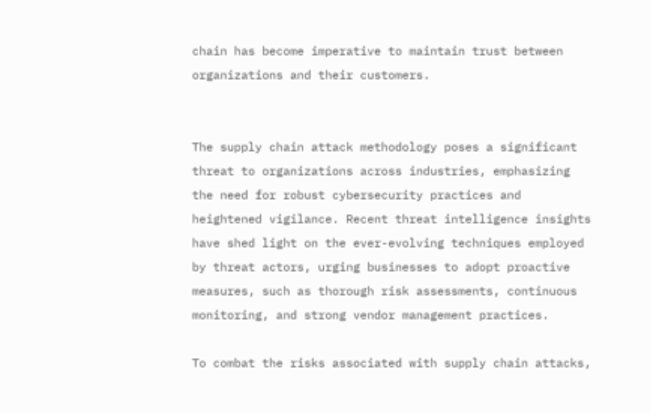chain has become imperative to maintain trust between organizations and their customers.


The supply chain attack methodology poses a significant threat to organizations across industries, emphasizing the need for robust cybersecurity practices and heightened vigilance. Recent threat intelligence insights have shed light on the ever-evolving techniques employed by threat actors, urging businesses to adopt proactive measures, such as thorough risk assessments, continuous monitoring, and strong vendor management practices.

To combat the risks associated with supply chain attacks,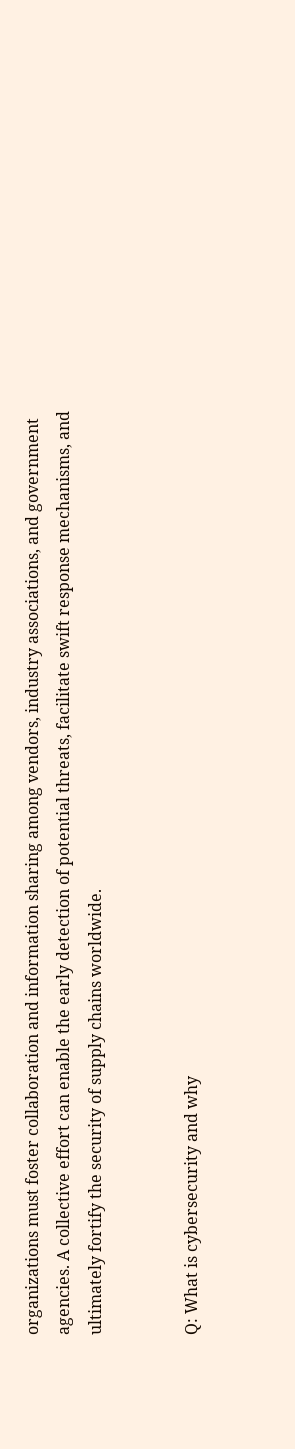organizations must foster collaboration and information sharing among vendors, industry associations, and government agencies. A collective effort can enable the early detection of potential threats, facilitate swift response mechanisms, and ultimately fortify the security of supply chains worldwide.


Q: What is cybersecurity and why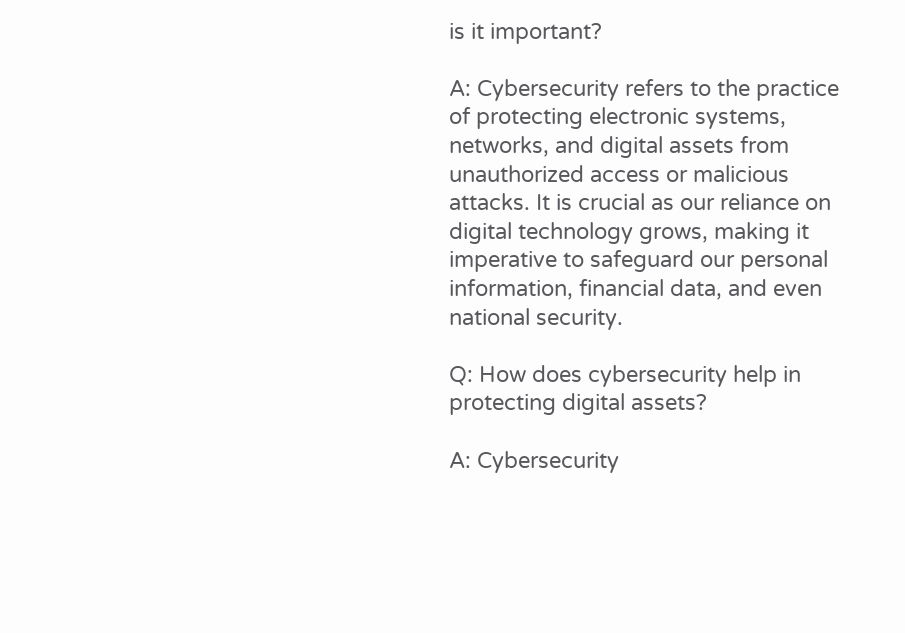is it important?

A: Cybersecurity refers to the practice of protecting electronic systems, networks, and digital assets from unauthorized access or malicious attacks. It is crucial as our reliance on digital technology grows, making it imperative to safeguard our personal information, financial data, and even national security.

Q: How does cybersecurity help in protecting digital assets?

A: Cybersecurity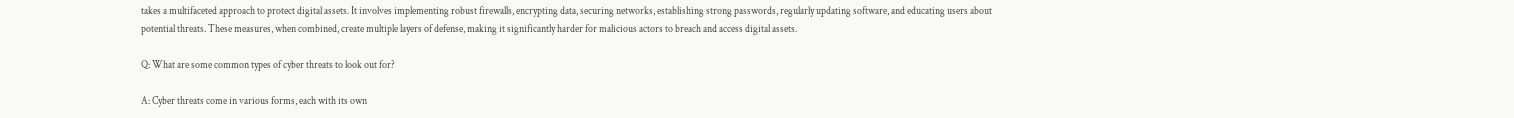takes a multifaceted approach to protect digital assets. It involves implementing robust firewalls, encrypting data, securing networks, establishing strong passwords, regularly updating software, and educating users about potential threats. These measures, when combined, create multiple layers of defense, making it significantly harder for malicious actors to breach and access digital assets.

Q: What are some common types of cyber threats to look out for?

A: Cyber threats come in various forms, each with its own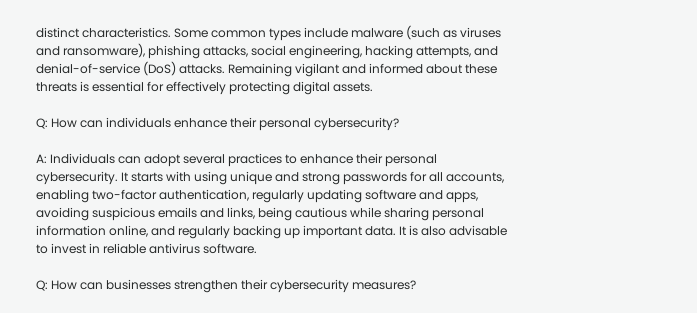distinct characteristics. Some common types include malware (such as viruses and ransomware), phishing attacks, social engineering, hacking attempts, and denial-of-service (DoS) attacks. Remaining vigilant and informed about these threats is essential for effectively protecting digital assets.

Q: How can individuals enhance their personal cybersecurity?

A: Individuals can adopt several practices to enhance their personal cybersecurity. It starts with using unique and strong passwords for all accounts, enabling two-factor authentication, regularly updating software and apps, avoiding suspicious emails and links, being cautious while sharing personal information online, and regularly backing up important data. It is also advisable to invest in reliable antivirus software.

Q: How can businesses strengthen their cybersecurity measures?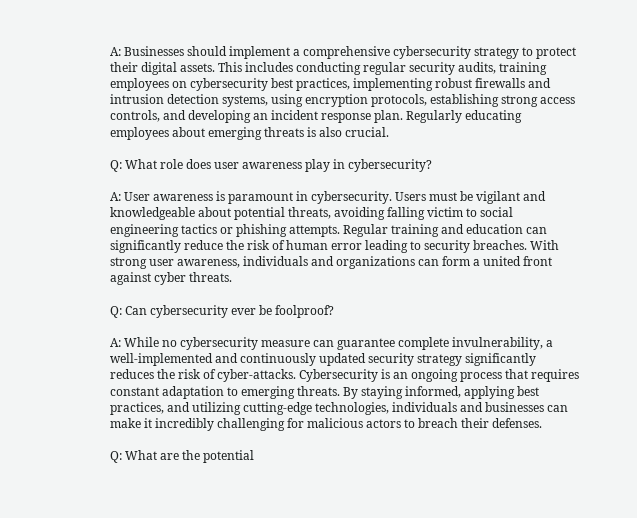A: Businesses should implement a comprehensive cybersecurity strategy to protect their digital assets. This includes conducting regular security audits, training employees on cybersecurity best practices, implementing robust firewalls and intrusion detection systems, using encryption protocols, establishing strong access controls, and developing an incident response plan. Regularly educating employees about emerging threats is also crucial.

Q: What role does user awareness play in cybersecurity?

A: User awareness is paramount in cybersecurity. Users must be vigilant and knowledgeable about potential threats, avoiding falling victim to social engineering tactics or phishing attempts. Regular training and education can significantly reduce the risk of human error leading to security breaches. With strong user awareness, individuals and organizations can form a united front against cyber threats.

Q: Can cybersecurity ever be foolproof?

A: While no cybersecurity measure can guarantee complete invulnerability, a well-implemented and continuously updated security strategy significantly reduces the risk of cyber-attacks. Cybersecurity is an ongoing process that requires constant adaptation to emerging threats. By staying informed, applying best practices, and utilizing cutting-edge technologies, individuals and businesses can make it incredibly challenging for malicious actors to breach their defenses.

Q: What are the potential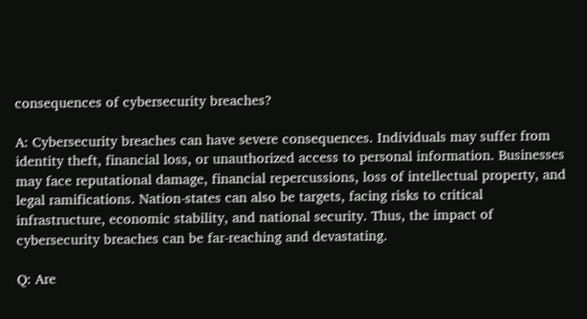consequences of cybersecurity breaches?

A: Cybersecurity breaches can have severe consequences. Individuals may suffer from identity theft, financial loss, or unauthorized access to personal information. Businesses may face reputational damage, financial repercussions, loss of intellectual property, and legal ramifications. Nation-states can also be targets, facing risks to critical infrastructure, economic stability, and national security. Thus, the impact of cybersecurity breaches can be far-reaching and devastating.

Q: Are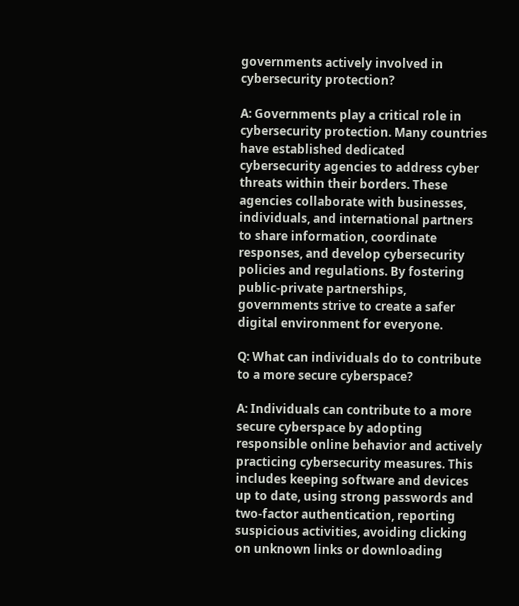governments actively involved in cybersecurity protection?

A: Governments play a critical role in cybersecurity protection. Many countries have established dedicated cybersecurity agencies to address cyber threats within their borders. These agencies collaborate with businesses, individuals, and international partners to share information, coordinate responses, and develop cybersecurity policies and regulations. By fostering public-private partnerships, governments strive to create a safer digital environment for everyone.

Q: What can individuals do to contribute to a more secure cyberspace?

A: Individuals can contribute to a more secure cyberspace by adopting responsible online behavior and actively practicing cybersecurity measures. This includes keeping software and devices up to date, using strong passwords and two-factor authentication, reporting suspicious activities, avoiding clicking on unknown links or downloading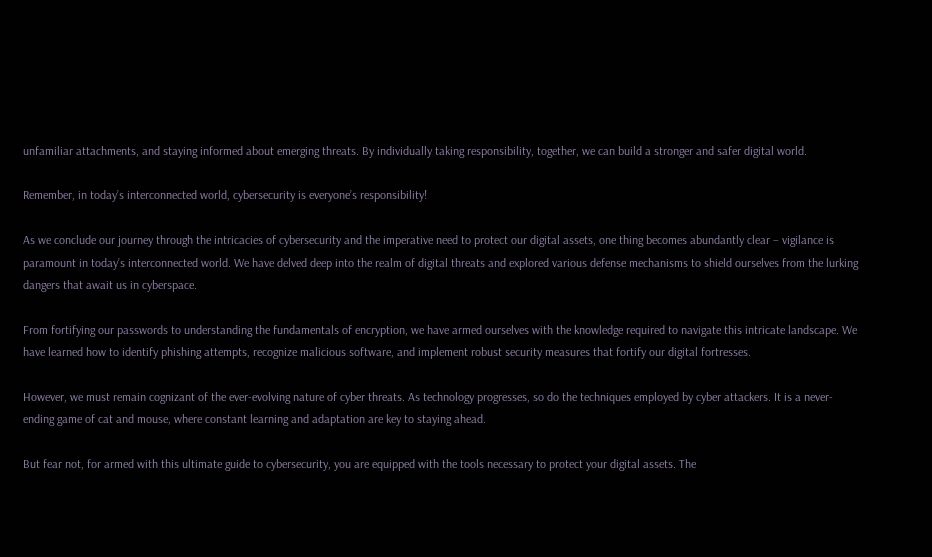unfamiliar attachments, and staying informed about emerging threats. By individually taking responsibility, together, we can build a stronger and safer digital world.

Remember, in today’s interconnected world, cybersecurity is everyone’s responsibility!

As we conclude our journey through the intricacies of cybersecurity and the imperative need to protect our digital assets, one thing becomes abundantly clear – vigilance is paramount in today’s interconnected world. We have delved deep into the realm of digital threats and explored various defense mechanisms to shield ourselves from the lurking dangers that await us in cyberspace.

From fortifying our passwords to understanding the fundamentals of encryption, we have armed ourselves with the knowledge required to navigate this intricate landscape. We have learned how to identify phishing attempts, recognize malicious software, and implement robust security measures that fortify our digital fortresses.

However, we must remain cognizant of the ever-evolving nature of cyber threats. As technology progresses, so do the techniques employed by cyber attackers. It is a never-ending game of cat and mouse, where constant learning and adaptation are key to staying ahead.

But fear not, for armed with this ultimate guide to cybersecurity, you are equipped with the tools necessary to protect your digital assets. The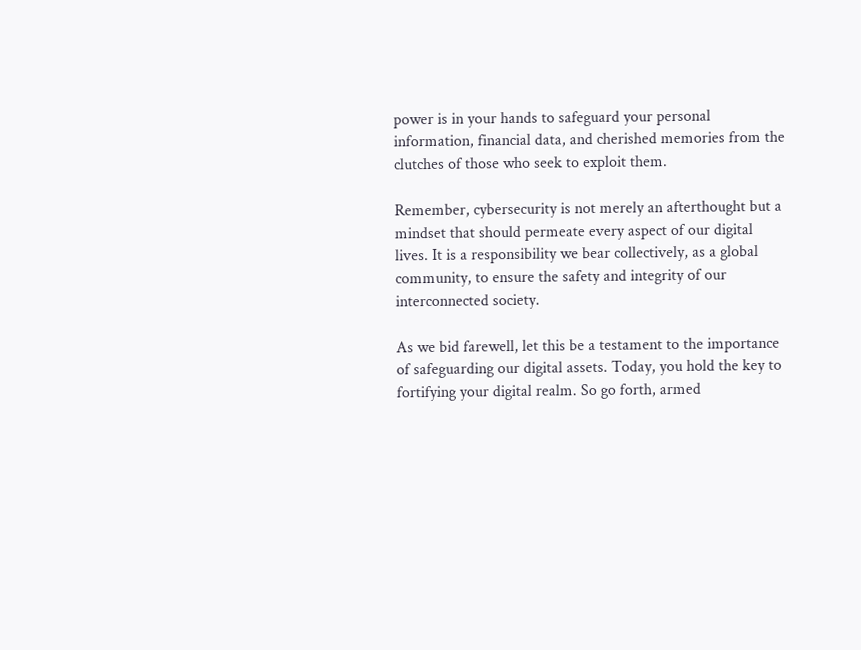power is in your hands to safeguard your personal information, financial data, and cherished memories from the clutches of those who seek to exploit them.

Remember, cybersecurity is not merely an afterthought but a mindset that should permeate every aspect of our digital lives. It is a responsibility we bear collectively, as a global community, to ensure the safety and integrity of our interconnected society.

As we bid farewell, let this be a testament to the importance of safeguarding our digital assets. Today, you hold the key to fortifying your digital realm. So go forth, armed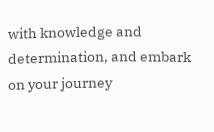with knowledge and determination, and embark on your journey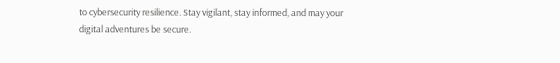to cybersecurity resilience. Stay vigilant, stay informed, and may your digital adventures be secure.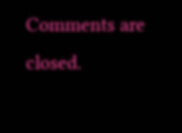Comments are closed.